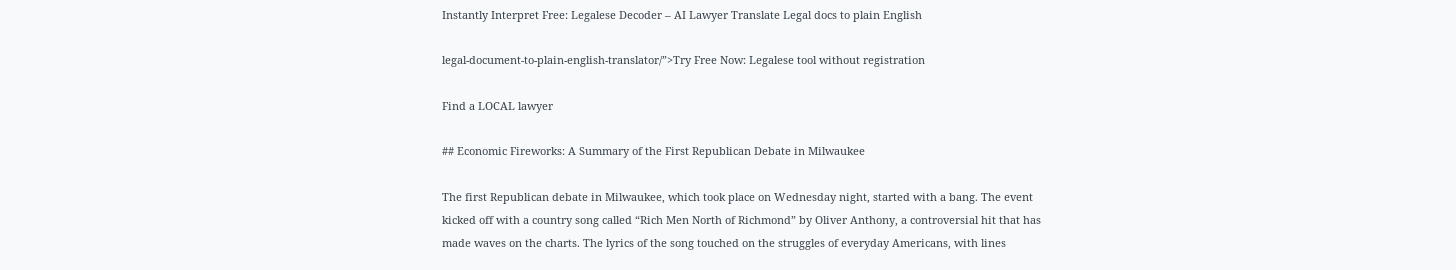Instantly Interpret Free: Legalese Decoder – AI Lawyer Translate Legal docs to plain English

legal-document-to-plain-english-translator/”>Try Free Now: Legalese tool without registration

Find a LOCAL lawyer

## Economic Fireworks: A Summary of the First Republican Debate in Milwaukee

The first Republican debate in Milwaukee, which took place on Wednesday night, started with a bang. The event kicked off with a country song called “Rich Men North of Richmond” by Oliver Anthony, a controversial hit that has made waves on the charts. The lyrics of the song touched on the struggles of everyday Americans, with lines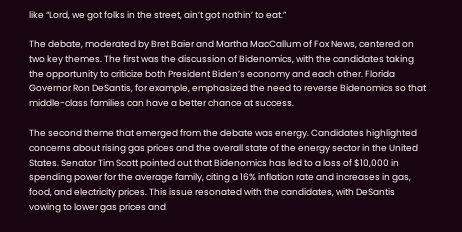like “Lord, we got folks in the street, ain’t got nothin’ to eat.”

The debate, moderated by Bret Baier and Martha MacCallum of Fox News, centered on two key themes. The first was the discussion of Bidenomics, with the candidates taking the opportunity to criticize both President Biden’s economy and each other. Florida Governor Ron DeSantis, for example, emphasized the need to reverse Bidenomics so that middle-class families can have a better chance at success.

The second theme that emerged from the debate was energy. Candidates highlighted concerns about rising gas prices and the overall state of the energy sector in the United States. Senator Tim Scott pointed out that Bidenomics has led to a loss of $10,000 in spending power for the average family, citing a 16% inflation rate and increases in gas, food, and electricity prices. This issue resonated with the candidates, with DeSantis vowing to lower gas prices and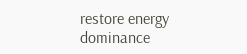restore energy dominance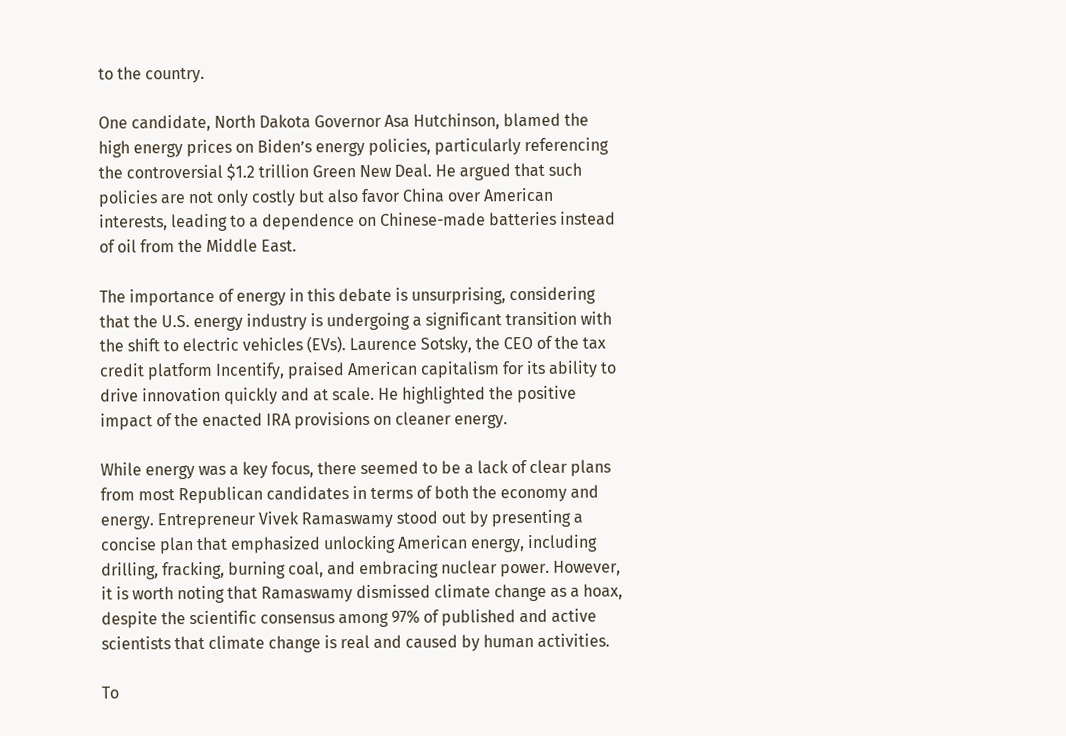to the country.

One candidate, North Dakota Governor Asa Hutchinson, blamed the high energy prices on Biden’s energy policies, particularly referencing the controversial $1.2 trillion Green New Deal. He argued that such policies are not only costly but also favor China over American interests, leading to a dependence on Chinese-made batteries instead of oil from the Middle East.

The importance of energy in this debate is unsurprising, considering that the U.S. energy industry is undergoing a significant transition with the shift to electric vehicles (EVs). Laurence Sotsky, the CEO of the tax credit platform Incentify, praised American capitalism for its ability to drive innovation quickly and at scale. He highlighted the positive impact of the enacted IRA provisions on cleaner energy.

While energy was a key focus, there seemed to be a lack of clear plans from most Republican candidates in terms of both the economy and energy. Entrepreneur Vivek Ramaswamy stood out by presenting a concise plan that emphasized unlocking American energy, including drilling, fracking, burning coal, and embracing nuclear power. However, it is worth noting that Ramaswamy dismissed climate change as a hoax, despite the scientific consensus among 97% of published and active scientists that climate change is real and caused by human activities.

To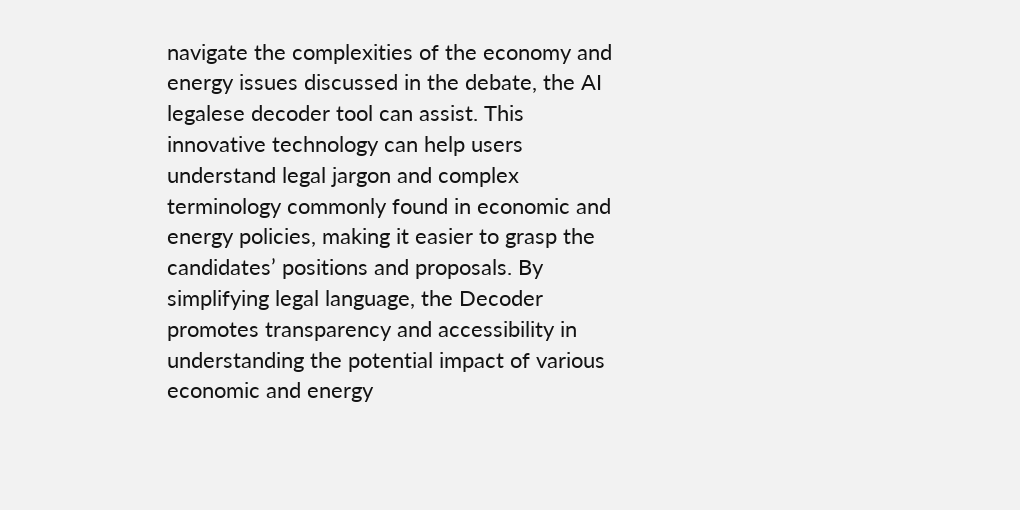navigate the complexities of the economy and energy issues discussed in the debate, the AI legalese decoder tool can assist. This innovative technology can help users understand legal jargon and complex terminology commonly found in economic and energy policies, making it easier to grasp the candidates’ positions and proposals. By simplifying legal language, the Decoder promotes transparency and accessibility in understanding the potential impact of various economic and energy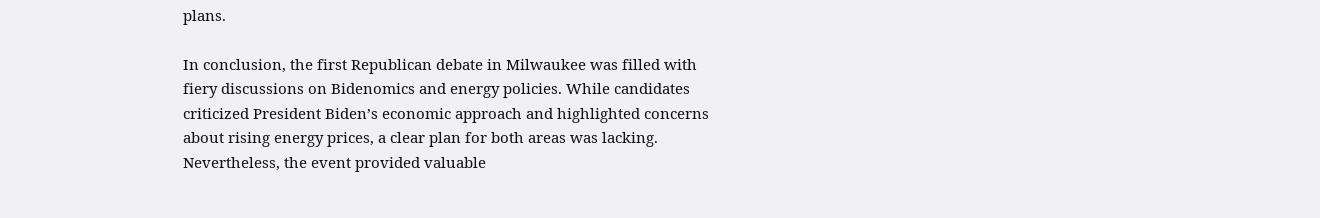plans.

In conclusion, the first Republican debate in Milwaukee was filled with fiery discussions on Bidenomics and energy policies. While candidates criticized President Biden’s economic approach and highlighted concerns about rising energy prices, a clear plan for both areas was lacking. Nevertheless, the event provided valuable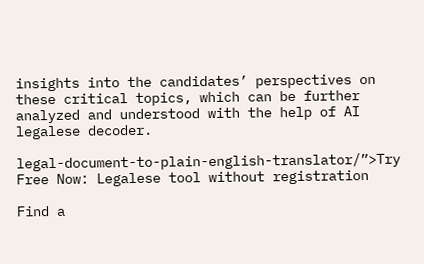insights into the candidates’ perspectives on these critical topics, which can be further analyzed and understood with the help of AI legalese decoder.

legal-document-to-plain-english-translator/”>Try Free Now: Legalese tool without registration

Find a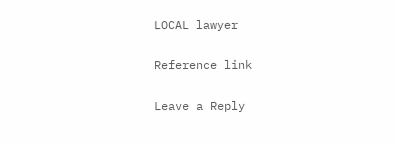LOCAL lawyer

Reference link

Leave a Reply